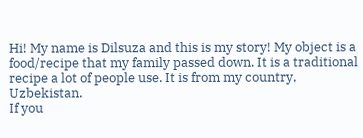Hi! My name is Dilsuza and this is my story! My object is a food/recipe that my family passed down. It is a traditional recipe a lot of people use. It is from my country, Uzbekistan.
If you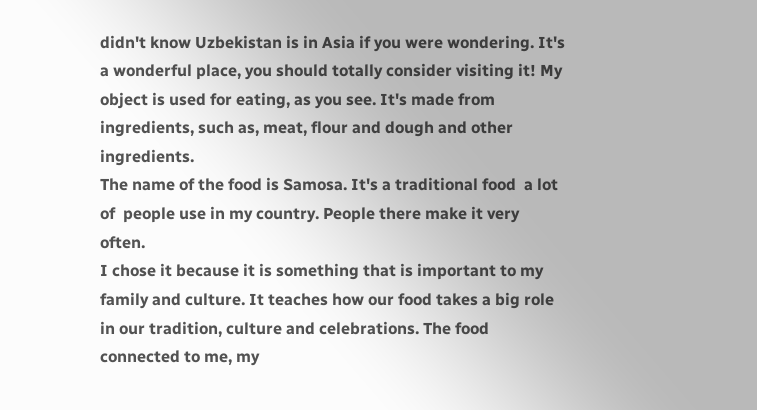didn't know Uzbekistan is in Asia if you were wondering. It's a wonderful place, you should totally consider visiting it! My object is used for eating, as you see. It's made from ingredients, such as, meat, flour and dough and other ingredients.
The name of the food is Samosa. It's a traditional food  a lot of  people use in my country. People there make it very often.
I chose it because it is something that is important to my family and culture. It teaches how our food takes a big role in our tradition, culture and celebrations. The food connected to me, my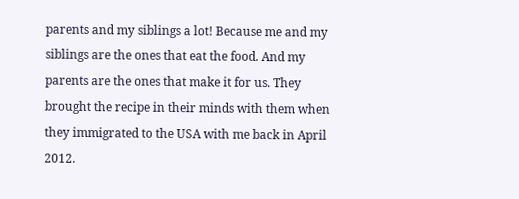parents and my siblings a lot! Because me and my siblings are the ones that eat the food. And my parents are the ones that make it for us. They brought the recipe in their minds with them when they immigrated to the USA with me back in April 2012.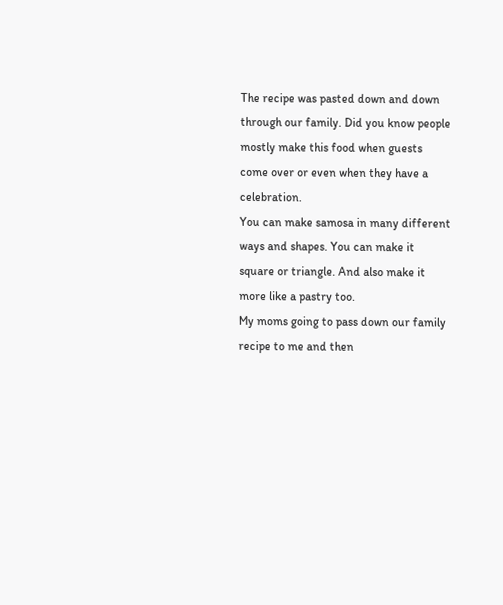The recipe was pasted down and down through our family. Did you know people mostly make this food when guests come over or even when they have a celebration.
You can make samosa in many different ways and shapes. You can make it square or triangle. And also make it more like a pastry too.
My moms going to pass down our family recipe to me and then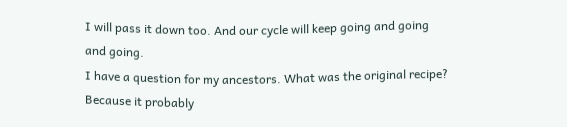I will pass it down too. And our cycle will keep going and going and going.
I have a question for my ancestors. What was the original recipe? Because it probably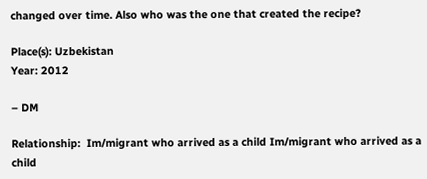changed over time. Also who was the one that created the recipe?

Place(s): Uzbekistan
Year: 2012

– DM

Relationship:  Im/migrant who arrived as a child Im/migrant who arrived as a child